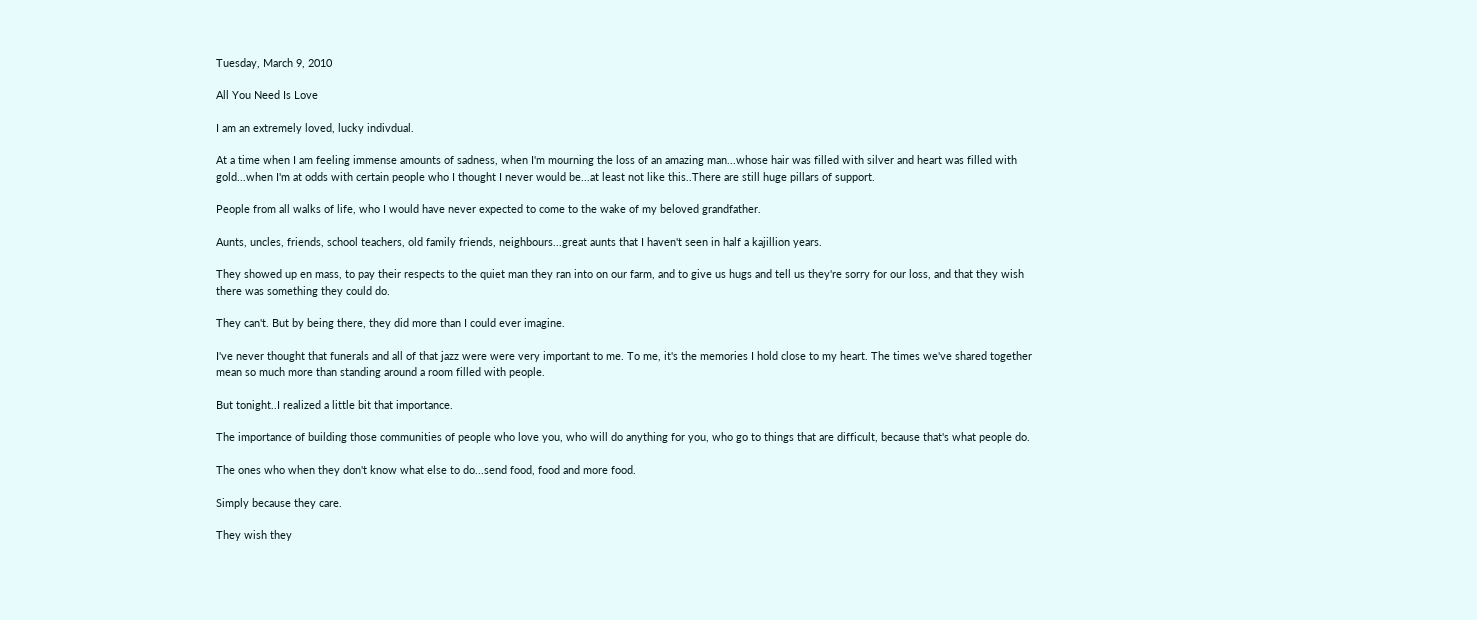Tuesday, March 9, 2010

All You Need Is Love

I am an extremely loved, lucky indivdual.

At a time when I am feeling immense amounts of sadness, when I'm mourning the loss of an amazing man...whose hair was filled with silver and heart was filled with gold...when I'm at odds with certain people who I thought I never would be...at least not like this..There are still huge pillars of support.

People from all walks of life, who I would have never expected to come to the wake of my beloved grandfather.

Aunts, uncles, friends, school teachers, old family friends, neighbours...great aunts that I haven't seen in half a kajillion years.

They showed up en mass, to pay their respects to the quiet man they ran into on our farm, and to give us hugs and tell us they're sorry for our loss, and that they wish there was something they could do.

They can't. But by being there, they did more than I could ever imagine.

I've never thought that funerals and all of that jazz were were very important to me. To me, it's the memories I hold close to my heart. The times we've shared together mean so much more than standing around a room filled with people.

But tonight..I realized a little bit that importance.

The importance of building those communities of people who love you, who will do anything for you, who go to things that are difficult, because that's what people do.

The ones who when they don't know what else to do...send food, food and more food.

Simply because they care.

They wish they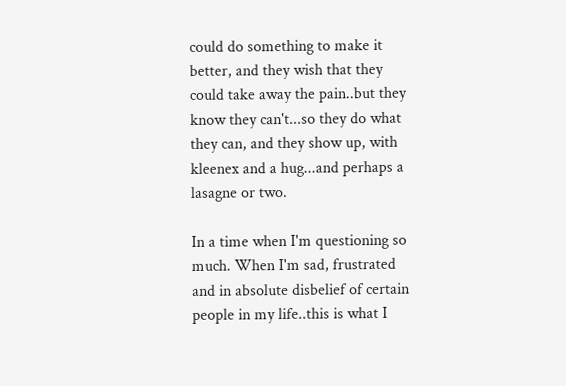could do something to make it better, and they wish that they could take away the pain..but they know they can't...so they do what they can, and they show up, with kleenex and a hug...and perhaps a lasagne or two.

In a time when I'm questioning so much. When I'm sad, frustrated and in absolute disbelief of certain people in my life..this is what I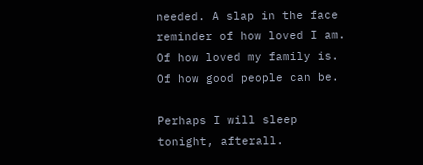needed. A slap in the face reminder of how loved I am. Of how loved my family is. Of how good people can be.

Perhaps I will sleep tonight, afterall.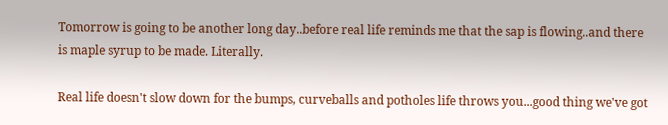Tomorrow is going to be another long day..before real life reminds me that the sap is flowing..and there is maple syrup to be made. Literally.

Real life doesn't slow down for the bumps, curveballs and potholes life throws you...good thing we've got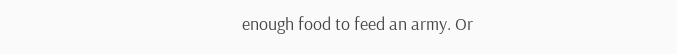enough food to feed an army. Or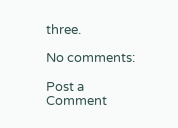three.

No comments:

Post a Comment